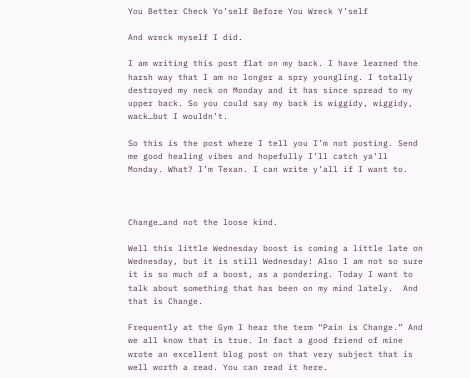You Better Check Yo’self Before You Wreck Y’self

And wreck myself I did.

I am writing this post flat on my back. I have learned the harsh way that I am no longer a spry youngling. I totally destroyed my neck on Monday and it has since spread to my upper back. So you could say my back is wiggidy, wiggidy, wack…but I wouldn’t.

So this is the post where I tell you I’m not posting. Send me good healing vibes and hopefully I’ll catch ya’ll Monday. What? I’m Texan. I can write y’all if I want to.



Change…and not the loose kind.

Well this little Wednesday boost is coming a little late on Wednesday, but it is still Wednesday! Also I am not so sure it is so much of a boost, as a pondering. Today I want to talk about something that has been on my mind lately.  And that is Change.

Frequently at the Gym I hear the term “Pain is Change.” And we all know that is true. In fact a good friend of mine wrote an excellent blog post on that very subject that is well worth a read. You can read it here.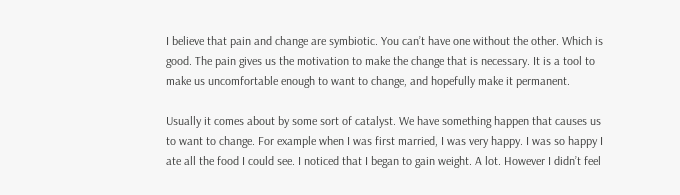I believe that pain and change are symbiotic. You can’t have one without the other. Which is good. The pain gives us the motivation to make the change that is necessary. It is a tool to make us uncomfortable enough to want to change, and hopefully make it permanent.

Usually it comes about by some sort of catalyst. We have something happen that causes us to want to change. For example when I was first married, I was very happy. I was so happy I ate all the food I could see. I noticed that I began to gain weight. A lot. However I didn’t feel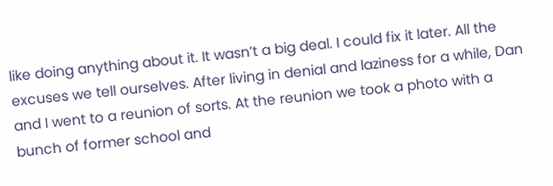like doing anything about it. It wasn’t a big deal. I could fix it later. All the excuses we tell ourselves. After living in denial and laziness for a while, Dan and I went to a reunion of sorts. At the reunion we took a photo with a bunch of former school and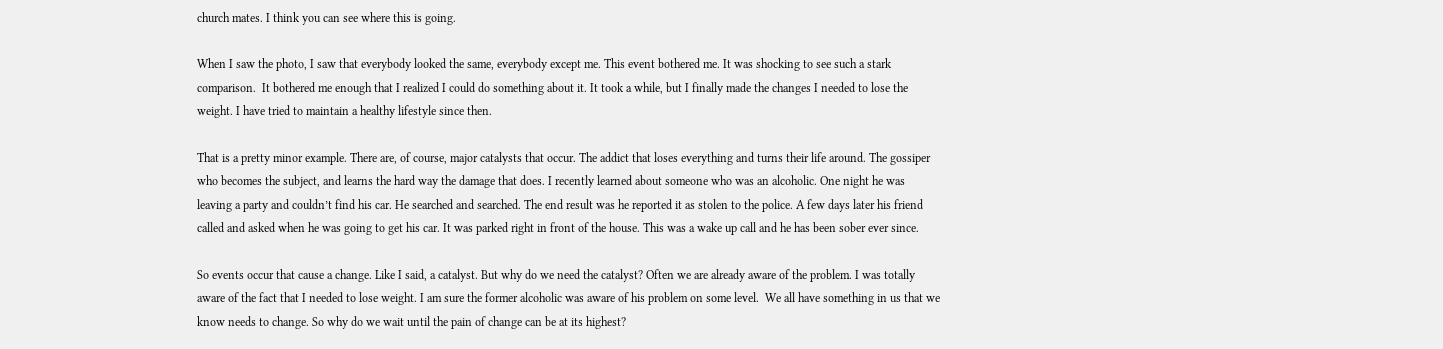church mates. I think you can see where this is going.

When I saw the photo, I saw that everybody looked the same, everybody except me. This event bothered me. It was shocking to see such a stark comparison.  It bothered me enough that I realized I could do something about it. It took a while, but I finally made the changes I needed to lose the weight. I have tried to maintain a healthy lifestyle since then.

That is a pretty minor example. There are, of course, major catalysts that occur. The addict that loses everything and turns their life around. The gossiper who becomes the subject, and learns the hard way the damage that does. I recently learned about someone who was an alcoholic. One night he was leaving a party and couldn’t find his car. He searched and searched. The end result was he reported it as stolen to the police. A few days later his friend called and asked when he was going to get his car. It was parked right in front of the house. This was a wake up call and he has been sober ever since.

So events occur that cause a change. Like I said, a catalyst. But why do we need the catalyst? Often we are already aware of the problem. I was totally aware of the fact that I needed to lose weight. I am sure the former alcoholic was aware of his problem on some level.  We all have something in us that we know needs to change. So why do we wait until the pain of change can be at its highest?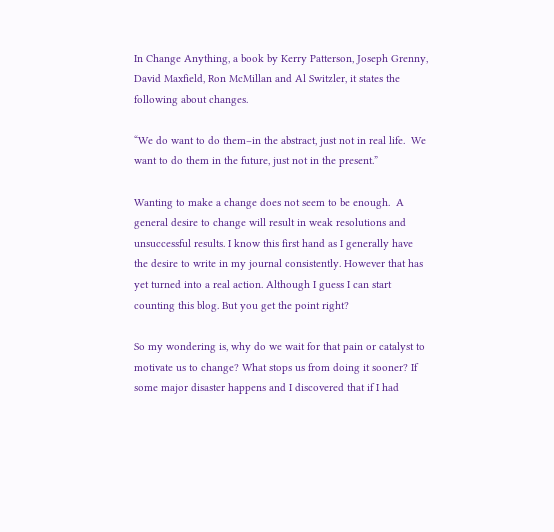In Change Anything, a book by Kerry Patterson, Joseph Grenny, David Maxfield, Ron McMillan and Al Switzler, it states the following about changes.

“We do want to do them–in the abstract, just not in real life.  We want to do them in the future, just not in the present.”

Wanting to make a change does not seem to be enough.  A general desire to change will result in weak resolutions and unsuccessful results. I know this first hand as I generally have the desire to write in my journal consistently. However that has yet turned into a real action. Although I guess I can start counting this blog. But you get the point right?

So my wondering is, why do we wait for that pain or catalyst to motivate us to change? What stops us from doing it sooner? If some major disaster happens and I discovered that if I had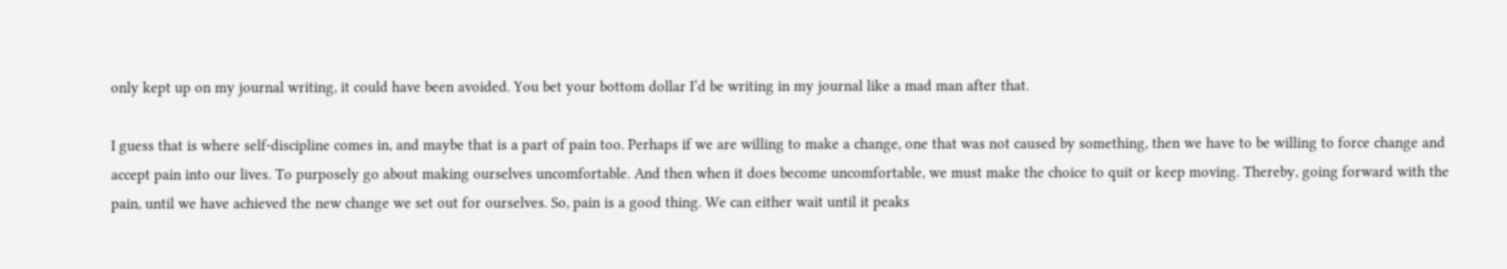only kept up on my journal writing, it could have been avoided. You bet your bottom dollar I’d be writing in my journal like a mad man after that.

I guess that is where self-discipline comes in, and maybe that is a part of pain too. Perhaps if we are willing to make a change, one that was not caused by something, then we have to be willing to force change and accept pain into our lives. To purposely go about making ourselves uncomfortable. And then when it does become uncomfortable, we must make the choice to quit or keep moving. Thereby, going forward with the pain, until we have achieved the new change we set out for ourselves. So, pain is a good thing. We can either wait until it peaks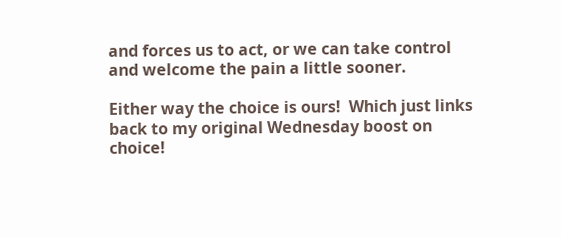and forces us to act, or we can take control and welcome the pain a little sooner.

Either way the choice is ours!  Which just links back to my original Wednesday boost on choice!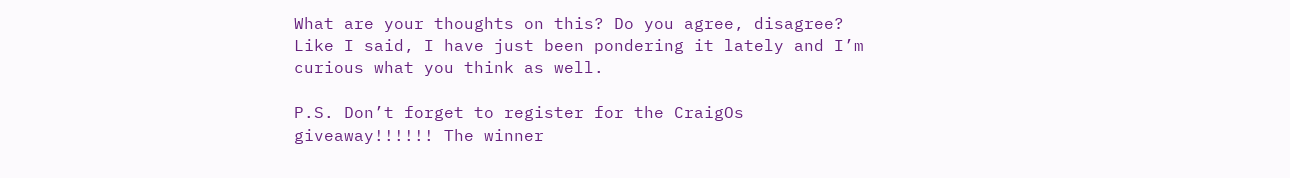What are your thoughts on this? Do you agree, disagree? Like I said, I have just been pondering it lately and I’m curious what you think as well.

P.S. Don’t forget to register for the CraigOs giveaway!!!!!! The winner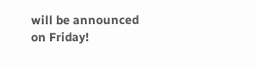will be announced on Friday!